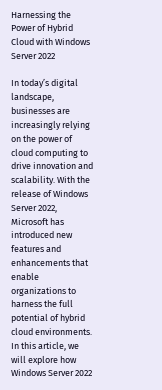Harnessing the Power of Hybrid Cloud with Windows Server 2022

In today’s digital landscape, businesses are increasingly relying on the power of cloud computing to drive innovation and scalability. With the release of Windows Server 2022, Microsoft has introduced new features and enhancements that enable organizations to harness the full potential of hybrid cloud environments. In this article, we will explore how Windows Server 2022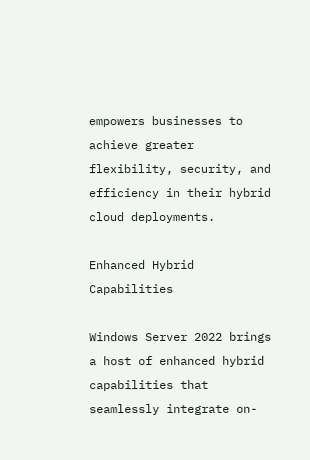empowers businesses to achieve greater flexibility, security, and efficiency in their hybrid cloud deployments.

Enhanced Hybrid Capabilities

Windows Server 2022 brings a host of enhanced hybrid capabilities that seamlessly integrate on-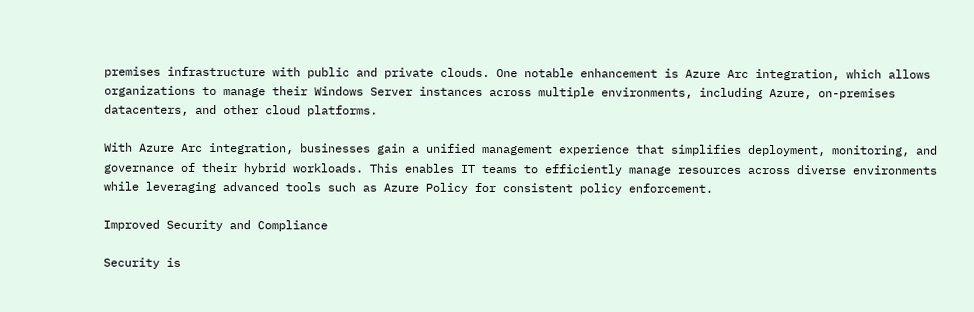premises infrastructure with public and private clouds. One notable enhancement is Azure Arc integration, which allows organizations to manage their Windows Server instances across multiple environments, including Azure, on-premises datacenters, and other cloud platforms.

With Azure Arc integration, businesses gain a unified management experience that simplifies deployment, monitoring, and governance of their hybrid workloads. This enables IT teams to efficiently manage resources across diverse environments while leveraging advanced tools such as Azure Policy for consistent policy enforcement.

Improved Security and Compliance

Security is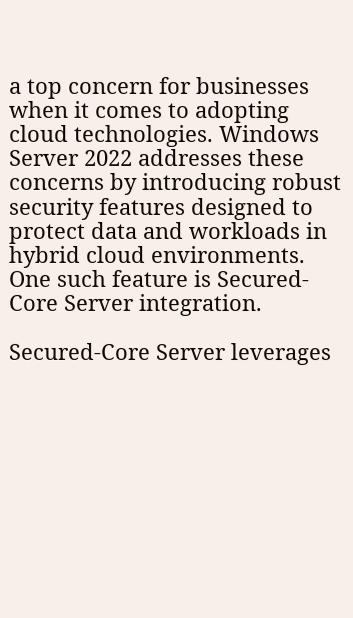a top concern for businesses when it comes to adopting cloud technologies. Windows Server 2022 addresses these concerns by introducing robust security features designed to protect data and workloads in hybrid cloud environments. One such feature is Secured-Core Server integration.

Secured-Core Server leverages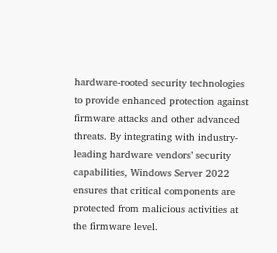hardware-rooted security technologies to provide enhanced protection against firmware attacks and other advanced threats. By integrating with industry-leading hardware vendors’ security capabilities, Windows Server 2022 ensures that critical components are protected from malicious activities at the firmware level.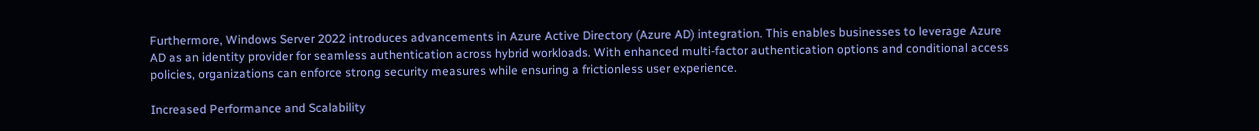Furthermore, Windows Server 2022 introduces advancements in Azure Active Directory (Azure AD) integration. This enables businesses to leverage Azure AD as an identity provider for seamless authentication across hybrid workloads. With enhanced multi-factor authentication options and conditional access policies, organizations can enforce strong security measures while ensuring a frictionless user experience.

Increased Performance and Scalability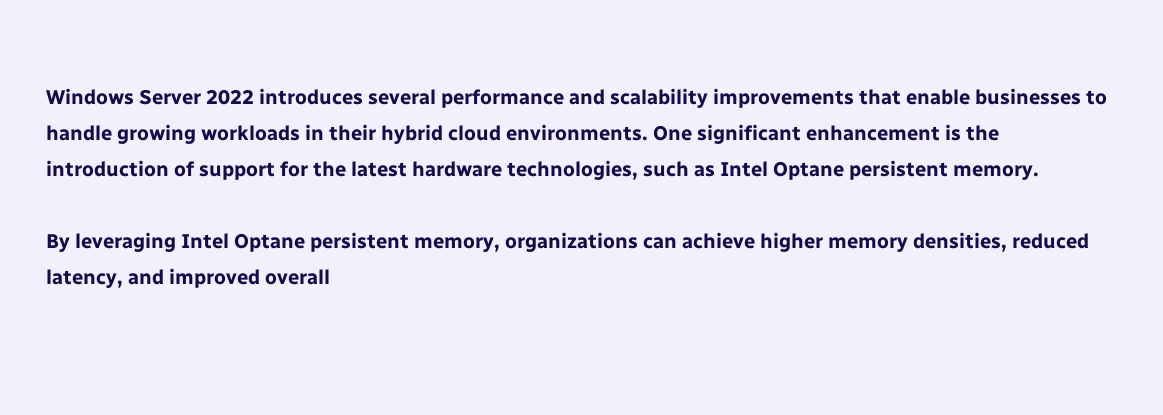Windows Server 2022 introduces several performance and scalability improvements that enable businesses to handle growing workloads in their hybrid cloud environments. One significant enhancement is the introduction of support for the latest hardware technologies, such as Intel Optane persistent memory.

By leveraging Intel Optane persistent memory, organizations can achieve higher memory densities, reduced latency, and improved overall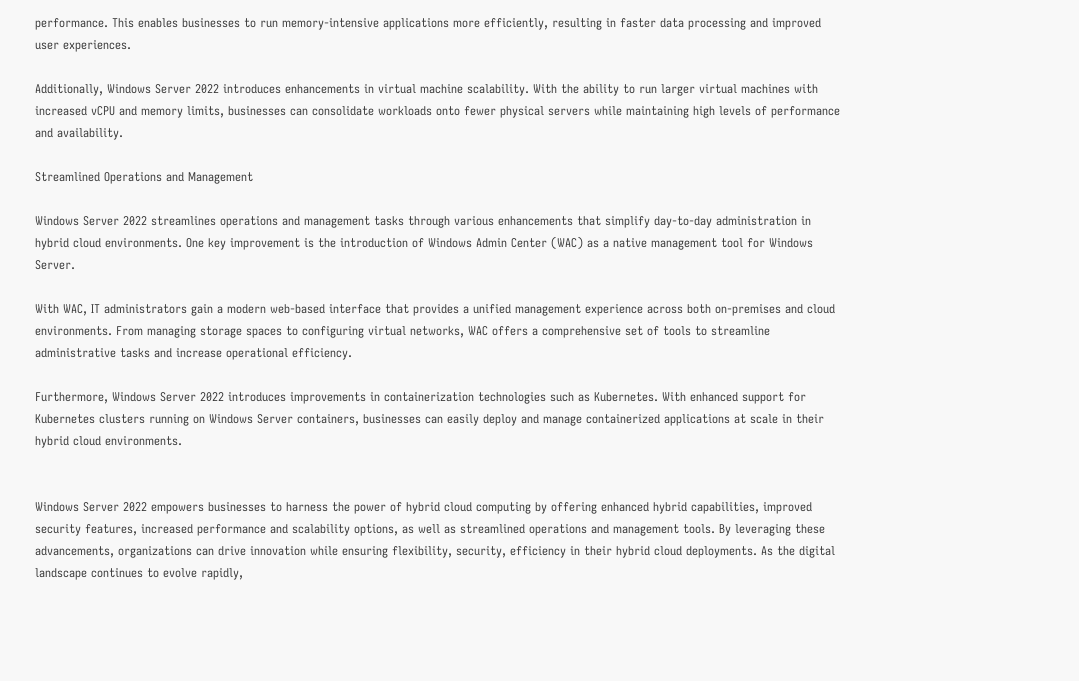performance. This enables businesses to run memory-intensive applications more efficiently, resulting in faster data processing and improved user experiences.

Additionally, Windows Server 2022 introduces enhancements in virtual machine scalability. With the ability to run larger virtual machines with increased vCPU and memory limits, businesses can consolidate workloads onto fewer physical servers while maintaining high levels of performance and availability.

Streamlined Operations and Management

Windows Server 2022 streamlines operations and management tasks through various enhancements that simplify day-to-day administration in hybrid cloud environments. One key improvement is the introduction of Windows Admin Center (WAC) as a native management tool for Windows Server.

With WAC, IT administrators gain a modern web-based interface that provides a unified management experience across both on-premises and cloud environments. From managing storage spaces to configuring virtual networks, WAC offers a comprehensive set of tools to streamline administrative tasks and increase operational efficiency.

Furthermore, Windows Server 2022 introduces improvements in containerization technologies such as Kubernetes. With enhanced support for Kubernetes clusters running on Windows Server containers, businesses can easily deploy and manage containerized applications at scale in their hybrid cloud environments.


Windows Server 2022 empowers businesses to harness the power of hybrid cloud computing by offering enhanced hybrid capabilities, improved security features, increased performance and scalability options, as well as streamlined operations and management tools. By leveraging these advancements, organizations can drive innovation while ensuring flexibility, security, efficiency in their hybrid cloud deployments. As the digital landscape continues to evolve rapidly,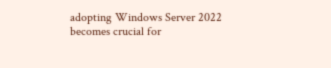adopting Windows Server 2022 becomes crucial for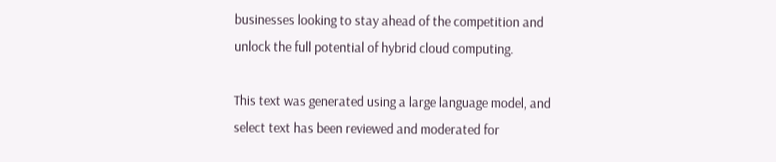businesses looking to stay ahead of the competition and unlock the full potential of hybrid cloud computing.

This text was generated using a large language model, and select text has been reviewed and moderated for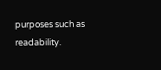purposes such as readability.